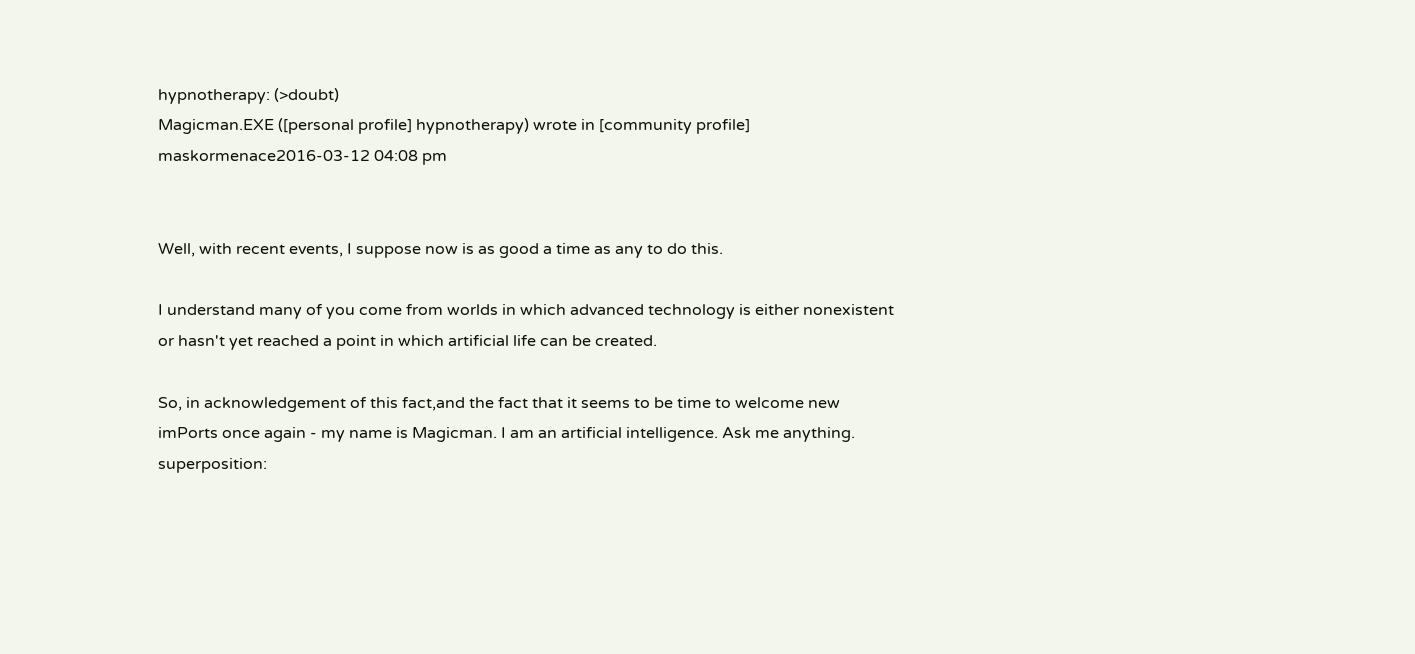hypnotherapy: (>doubt)
Magicman.EXE ([personal profile] hypnotherapy) wrote in [community profile] maskormenace2016-03-12 04:08 pm


Well, with recent events, I suppose now is as good a time as any to do this.

I understand many of you come from worlds in which advanced technology is either nonexistent or hasn't yet reached a point in which artificial life can be created.

So, in acknowledgement of this fact,and the fact that it seems to be time to welcome new imPorts once again - my name is Magicman. I am an artificial intelligence. Ask me anything.
superposition: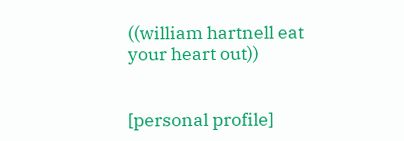((william hartnell eat your heart out))


[personal profile]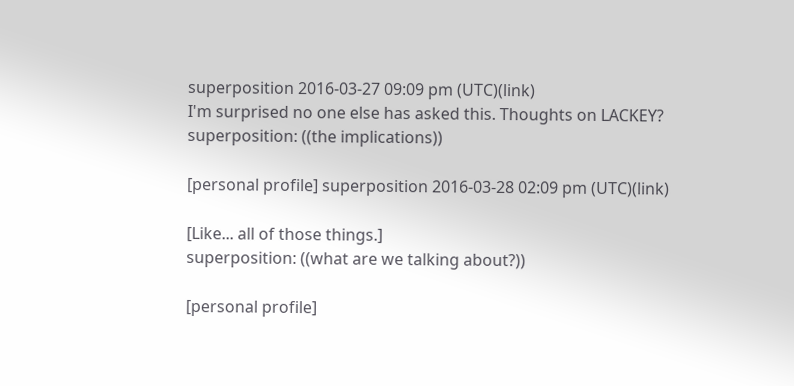superposition 2016-03-27 09:09 pm (UTC)(link)
I'm surprised no one else has asked this. Thoughts on LACKEY?
superposition: ((the implications))

[personal profile] superposition 2016-03-28 02:09 pm (UTC)(link)

[Like... all of those things.]
superposition: ((what are we talking about?))

[personal profile]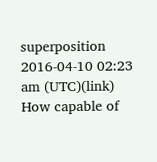superposition 2016-04-10 02:23 am (UTC)(link)
How capable of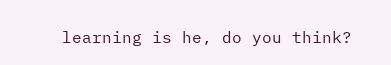learning is he, do you think?